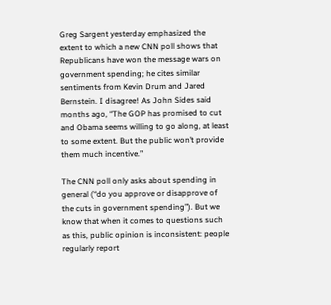Greg Sargent yesterday emphasized the extent to which a new CNN poll shows that Republicans have won the message wars on government spending; he cites similar sentiments from Kevin Drum and Jared Bernstein. I disagree! As John Sides said months ago, “The GOP has promised to cut and Obama seems willing to go along, at least to some extent. But the public won’t provide them much incentive.”

The CNN poll only asks about spending in general (“do you approve or disapprove of the cuts in government spending”). But we know that when it comes to questions such as this, public opinion is inconsistent: people regularly report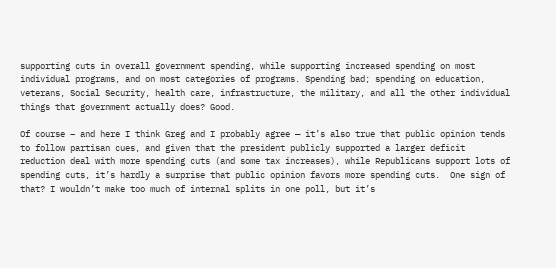supporting cuts in overall government spending, while supporting increased spending on most individual programs, and on most categories of programs. Spending bad; spending on education, veterans, Social Security, health care, infrastructure, the military, and all the other individual things that government actually does? Good.

Of course – and here I think Greg and I probably agree — it’s also true that public opinion tends to follow partisan cues, and given that the president publicly supported a larger deficit reduction deal with more spending cuts (and some tax increases), while Republicans support lots of spending cuts, it’s hardly a surprise that public opinion favors more spending cuts.  One sign of that? I wouldn’t make too much of internal splits in one poll, but it’s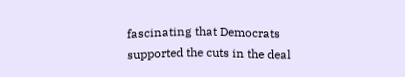fascinating that Democrats supported the cuts in the deal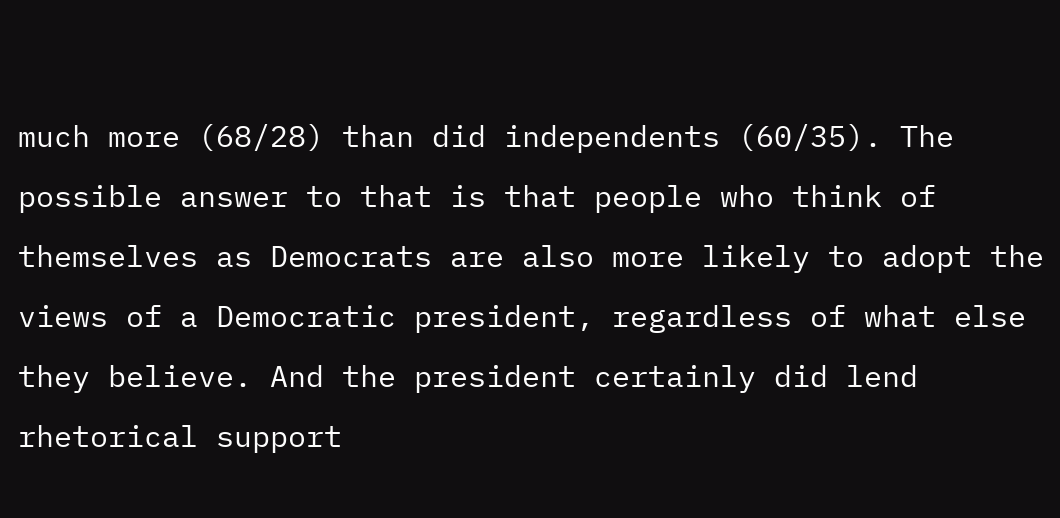much more (68/28) than did independents (60/35). The possible answer to that is that people who think of themselves as Democrats are also more likely to adopt the views of a Democratic president, regardless of what else they believe. And the president certainly did lend rhetorical support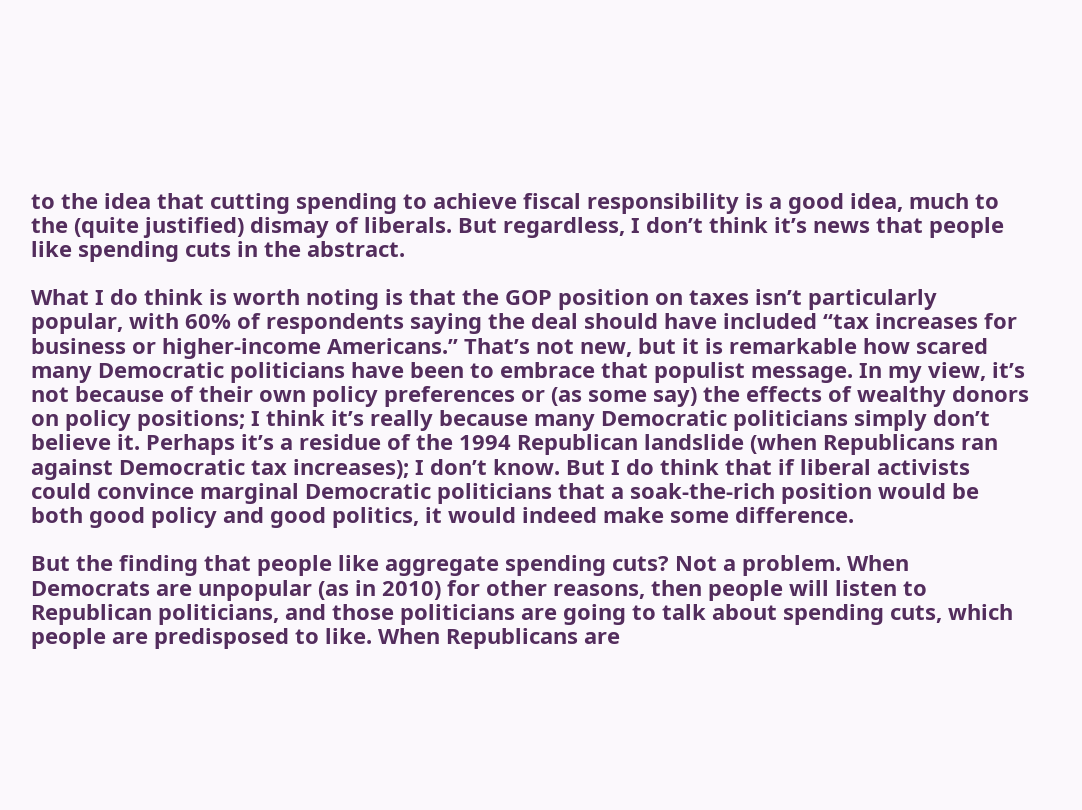to the idea that cutting spending to achieve fiscal responsibility is a good idea, much to the (quite justified) dismay of liberals. But regardless, I don’t think it’s news that people like spending cuts in the abstract.

What I do think is worth noting is that the GOP position on taxes isn’t particularly popular, with 60% of respondents saying the deal should have included “tax increases for business or higher-income Americans.” That’s not new, but it is remarkable how scared many Democratic politicians have been to embrace that populist message. In my view, it’s not because of their own policy preferences or (as some say) the effects of wealthy donors on policy positions; I think it’s really because many Democratic politicians simply don’t believe it. Perhaps it’s a residue of the 1994 Republican landslide (when Republicans ran against Democratic tax increases); I don’t know. But I do think that if liberal activists could convince marginal Democratic politicians that a soak-the-rich position would be both good policy and good politics, it would indeed make some difference.

But the finding that people like aggregate spending cuts? Not a problem. When Democrats are unpopular (as in 2010) for other reasons, then people will listen to Republican politicians, and those politicians are going to talk about spending cuts, which people are predisposed to like. When Republicans are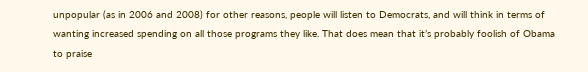unpopular (as in 2006 and 2008) for other reasons, people will listen to Democrats, and will think in terms of wanting increased spending on all those programs they like. That does mean that it’s probably foolish of Obama to praise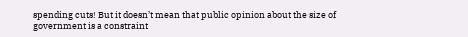spending cuts! But it doesn’t mean that public opinion about the size of government is a constraint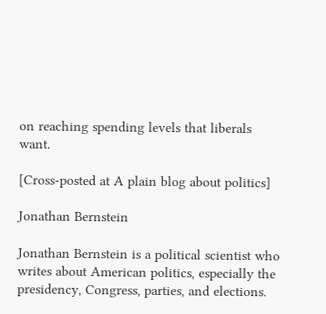on reaching spending levels that liberals want.

[Cross-posted at A plain blog about politics]

Jonathan Bernstein

Jonathan Bernstein is a political scientist who writes about American politics, especially the presidency, Congress, parties, and elections.